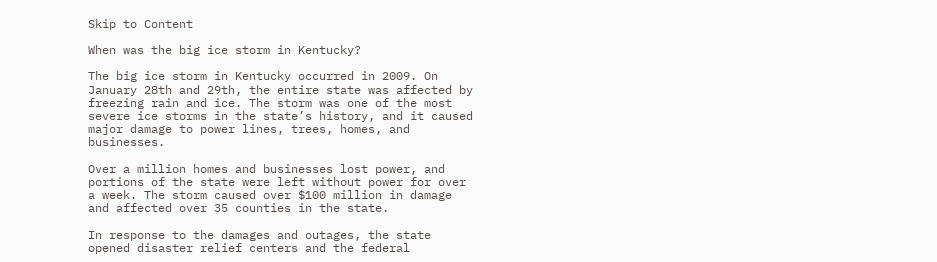Skip to Content

When was the big ice storm in Kentucky?

The big ice storm in Kentucky occurred in 2009. On January 28th and 29th, the entire state was affected by freezing rain and ice. The storm was one of the most severe ice storms in the state’s history, and it caused major damage to power lines, trees, homes, and businesses.

Over a million homes and businesses lost power, and portions of the state were left without power for over a week. The storm caused over $100 million in damage and affected over 35 counties in the state.

In response to the damages and outages, the state opened disaster relief centers and the federal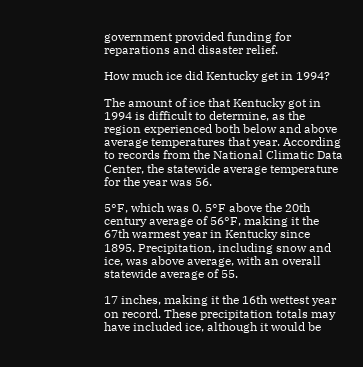government provided funding for reparations and disaster relief.

How much ice did Kentucky get in 1994?

The amount of ice that Kentucky got in 1994 is difficult to determine, as the region experienced both below and above average temperatures that year. According to records from the National Climatic Data Center, the statewide average temperature for the year was 56.

5°F, which was 0. 5°F above the 20th century average of 56°F, making it the 67th warmest year in Kentucky since 1895. Precipitation, including snow and ice, was above average, with an overall statewide average of 55.

17 inches, making it the 16th wettest year on record. These precipitation totals may have included ice, although it would be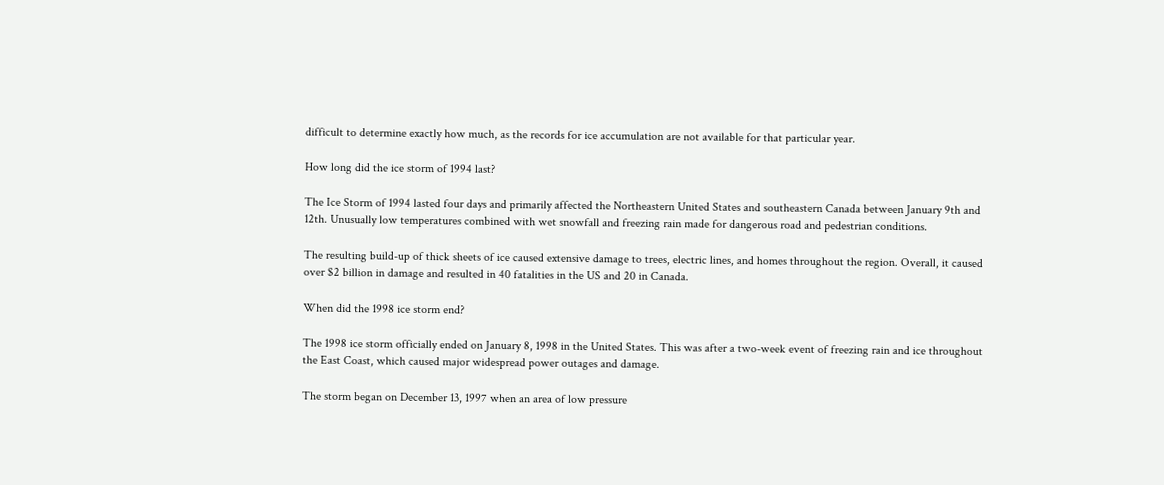difficult to determine exactly how much, as the records for ice accumulation are not available for that particular year.

How long did the ice storm of 1994 last?

The Ice Storm of 1994 lasted four days and primarily affected the Northeastern United States and southeastern Canada between January 9th and 12th. Unusually low temperatures combined with wet snowfall and freezing rain made for dangerous road and pedestrian conditions.

The resulting build-up of thick sheets of ice caused extensive damage to trees, electric lines, and homes throughout the region. Overall, it caused over $2 billion in damage and resulted in 40 fatalities in the US and 20 in Canada.

When did the 1998 ice storm end?

The 1998 ice storm officially ended on January 8, 1998 in the United States. This was after a two-week event of freezing rain and ice throughout the East Coast, which caused major widespread power outages and damage.

The storm began on December 13, 1997 when an area of low pressure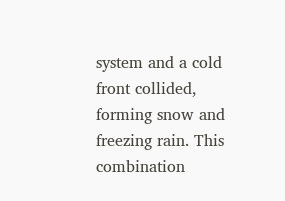system and a cold front collided, forming snow and freezing rain. This combination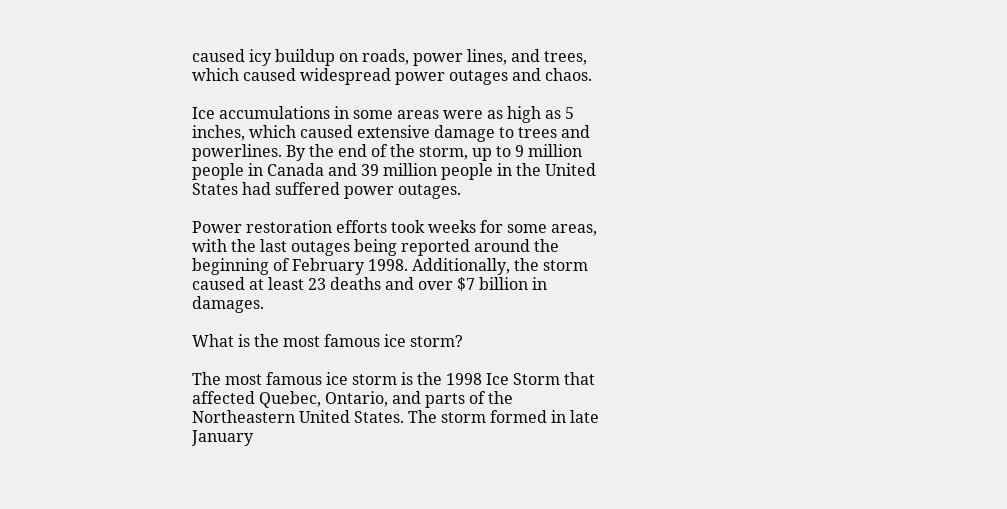caused icy buildup on roads, power lines, and trees, which caused widespread power outages and chaos.

Ice accumulations in some areas were as high as 5 inches, which caused extensive damage to trees and powerlines. By the end of the storm, up to 9 million people in Canada and 39 million people in the United States had suffered power outages.

Power restoration efforts took weeks for some areas, with the last outages being reported around the beginning of February 1998. Additionally, the storm caused at least 23 deaths and over $7 billion in damages.

What is the most famous ice storm?

The most famous ice storm is the 1998 Ice Storm that affected Quebec, Ontario, and parts of the Northeastern United States. The storm formed in late January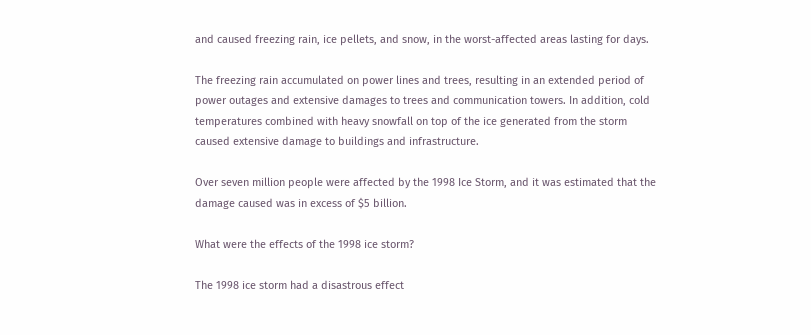and caused freezing rain, ice pellets, and snow, in the worst-affected areas lasting for days.

The freezing rain accumulated on power lines and trees, resulting in an extended period of power outages and extensive damages to trees and communication towers. In addition, cold temperatures combined with heavy snowfall on top of the ice generated from the storm caused extensive damage to buildings and infrastructure.

Over seven million people were affected by the 1998 Ice Storm, and it was estimated that the damage caused was in excess of $5 billion.

What were the effects of the 1998 ice storm?

The 1998 ice storm had a disastrous effect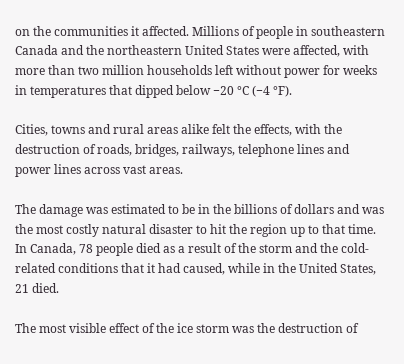on the communities it affected. Millions of people in southeastern Canada and the northeastern United States were affected, with more than two million households left without power for weeks in temperatures that dipped below −20 °C (−4 °F).

Cities, towns and rural areas alike felt the effects, with the destruction of roads, bridges, railways, telephone lines and power lines across vast areas.

The damage was estimated to be in the billions of dollars and was the most costly natural disaster to hit the region up to that time. In Canada, 78 people died as a result of the storm and the cold-related conditions that it had caused, while in the United States, 21 died.

The most visible effect of the ice storm was the destruction of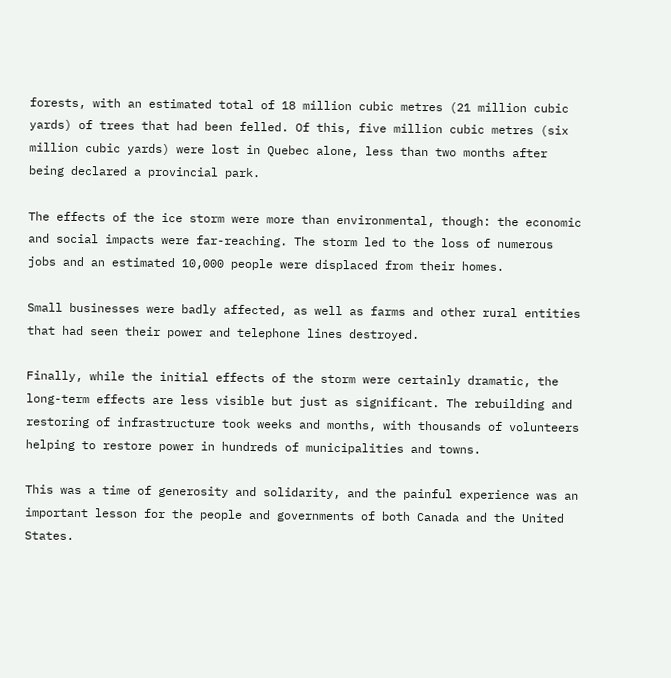forests, with an estimated total of 18 million cubic metres (21 million cubic yards) of trees that had been felled. Of this, five million cubic metres (six million cubic yards) were lost in Quebec alone, less than two months after being declared a provincial park.

The effects of the ice storm were more than environmental, though: the economic and social impacts were far-reaching. The storm led to the loss of numerous jobs and an estimated 10,000 people were displaced from their homes.

Small businesses were badly affected, as well as farms and other rural entities that had seen their power and telephone lines destroyed.

Finally, while the initial effects of the storm were certainly dramatic, the long-term effects are less visible but just as significant. The rebuilding and restoring of infrastructure took weeks and months, with thousands of volunteers helping to restore power in hundreds of municipalities and towns.

This was a time of generosity and solidarity, and the painful experience was an important lesson for the people and governments of both Canada and the United States.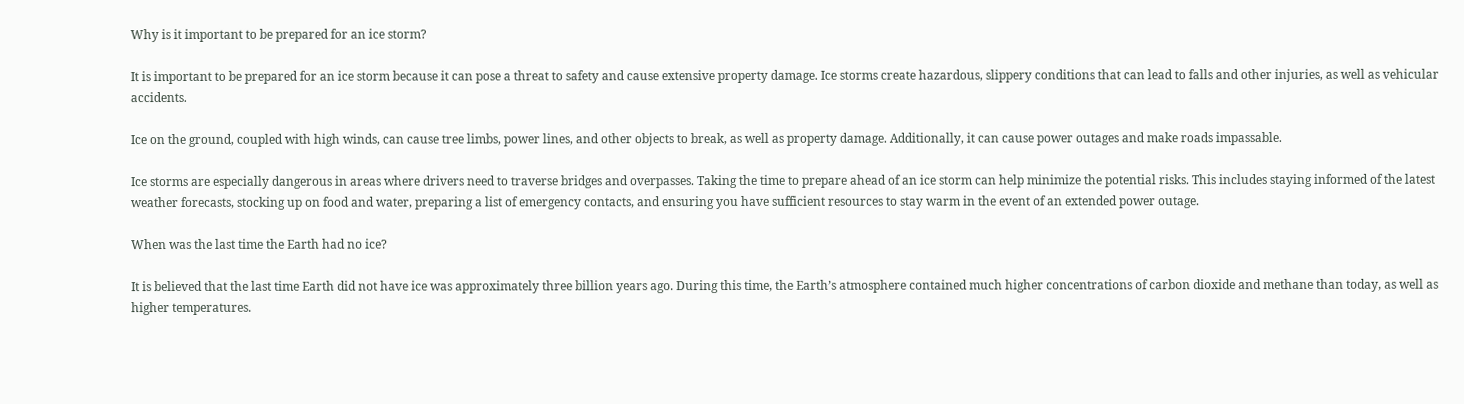Why is it important to be prepared for an ice storm?

It is important to be prepared for an ice storm because it can pose a threat to safety and cause extensive property damage. Ice storms create hazardous, slippery conditions that can lead to falls and other injuries, as well as vehicular accidents.

Ice on the ground, coupled with high winds, can cause tree limbs, power lines, and other objects to break, as well as property damage. Additionally, it can cause power outages and make roads impassable.

Ice storms are especially dangerous in areas where drivers need to traverse bridges and overpasses. Taking the time to prepare ahead of an ice storm can help minimize the potential risks. This includes staying informed of the latest weather forecasts, stocking up on food and water, preparing a list of emergency contacts, and ensuring you have sufficient resources to stay warm in the event of an extended power outage.

When was the last time the Earth had no ice?

It is believed that the last time Earth did not have ice was approximately three billion years ago. During this time, the Earth’s atmosphere contained much higher concentrations of carbon dioxide and methane than today, as well as higher temperatures.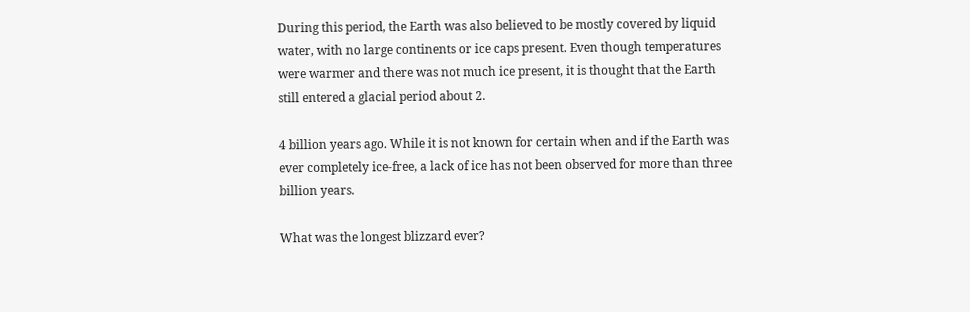During this period, the Earth was also believed to be mostly covered by liquid water, with no large continents or ice caps present. Even though temperatures were warmer and there was not much ice present, it is thought that the Earth still entered a glacial period about 2.

4 billion years ago. While it is not known for certain when and if the Earth was ever completely ice-free, a lack of ice has not been observed for more than three billion years.

What was the longest blizzard ever?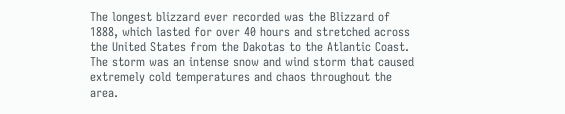The longest blizzard ever recorded was the Blizzard of 1888, which lasted for over 40 hours and stretched across the United States from the Dakotas to the Atlantic Coast. The storm was an intense snow and wind storm that caused extremely cold temperatures and chaos throughout the area.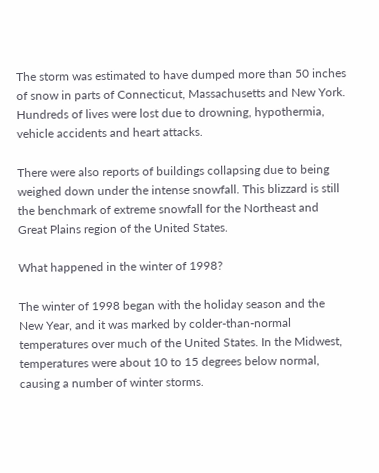The storm was estimated to have dumped more than 50 inches of snow in parts of Connecticut, Massachusetts and New York. Hundreds of lives were lost due to drowning, hypothermia, vehicle accidents and heart attacks.

There were also reports of buildings collapsing due to being weighed down under the intense snowfall. This blizzard is still the benchmark of extreme snowfall for the Northeast and Great Plains region of the United States.

What happened in the winter of 1998?

The winter of 1998 began with the holiday season and the New Year, and it was marked by colder-than-normal temperatures over much of the United States. In the Midwest, temperatures were about 10 to 15 degrees below normal, causing a number of winter storms.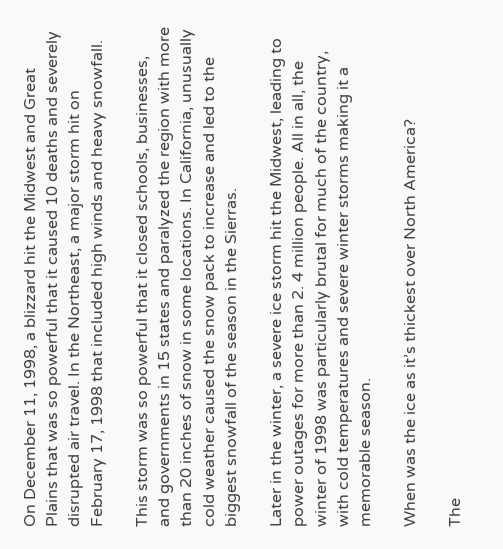On December 11, 1998, a blizzard hit the Midwest and Great Plains that was so powerful that it caused 10 deaths and severely disrupted air travel. In the Northeast, a major storm hit on February 17, 1998 that included high winds and heavy snowfall.

This storm was so powerful that it closed schools, businesses, and governments in 15 states and paralyzed the region with more than 20 inches of snow in some locations. In California, unusually cold weather caused the snow pack to increase and led to the biggest snowfall of the season in the Sierras.

Later in the winter, a severe ice storm hit the Midwest, leading to power outages for more than 2. 4 million people. All in all, the winter of 1998 was particularly brutal for much of the country, with cold temperatures and severe winter storms making it a memorable season.

When was the ice as it’s thickest over North America?

The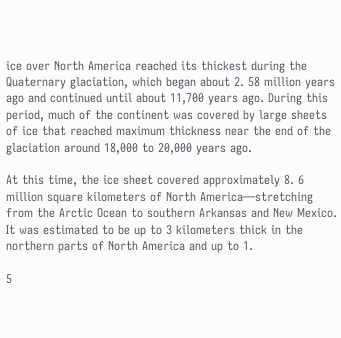ice over North America reached its thickest during the Quaternary glaciation, which began about 2. 58 million years ago and continued until about 11,700 years ago. During this period, much of the continent was covered by large sheets of ice that reached maximum thickness near the end of the glaciation around 18,000 to 20,000 years ago.

At this time, the ice sheet covered approximately 8. 6 million square kilometers of North America—stretching from the Arctic Ocean to southern Arkansas and New Mexico. It was estimated to be up to 3 kilometers thick in the northern parts of North America and up to 1.

5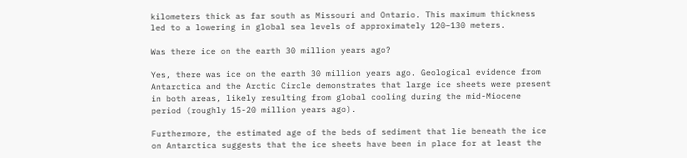kilometers thick as far south as Missouri and Ontario. This maximum thickness led to a lowering in global sea levels of approximately 120–130 meters.

Was there ice on the earth 30 million years ago?

Yes, there was ice on the earth 30 million years ago. Geological evidence from Antarctica and the Arctic Circle demonstrates that large ice sheets were present in both areas, likely resulting from global cooling during the mid-Miocene period (roughly 15-20 million years ago).

Furthermore, the estimated age of the beds of sediment that lie beneath the ice on Antarctica suggests that the ice sheets have been in place for at least the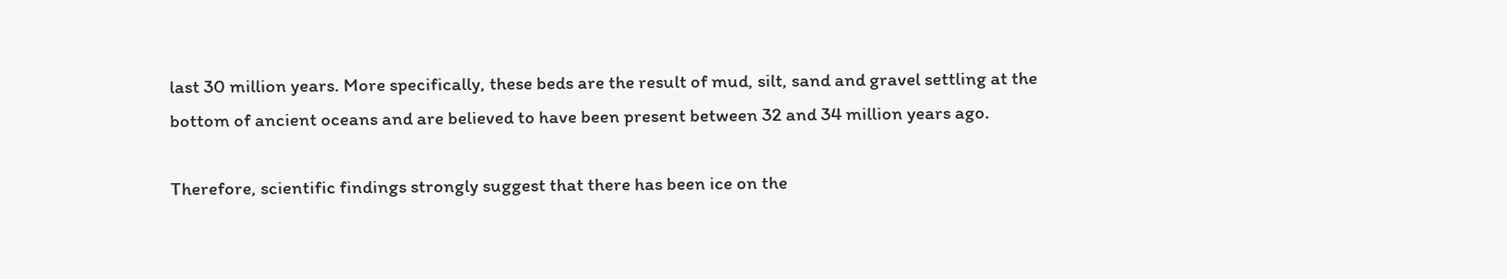last 30 million years. More specifically, these beds are the result of mud, silt, sand and gravel settling at the bottom of ancient oceans and are believed to have been present between 32 and 34 million years ago.

Therefore, scientific findings strongly suggest that there has been ice on the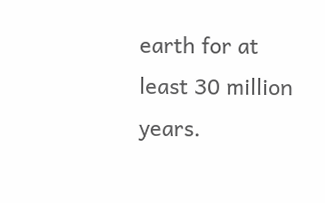earth for at least 30 million years.